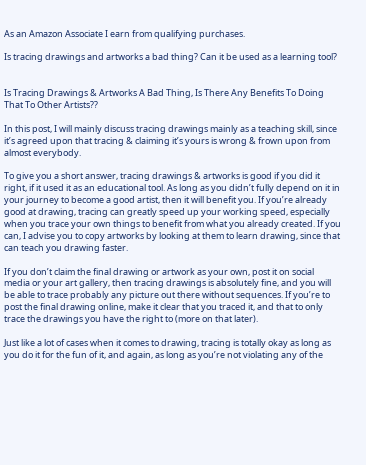As an Amazon Associate I earn from qualifying purchases.

Is tracing drawings and artworks a bad thing? Can it be used as a learning tool?


Is Tracing Drawings & Artworks A Bad Thing, Is There Any Benefits To Doing That To Other Artists??

In this post, I will mainly discuss tracing drawings mainly as a teaching skill, since it’s agreed upon that tracing & claiming it’s yours is wrong & frown upon from almost everybody.

To give you a short answer, tracing drawings & artworks is good if you did it right, if it used it as an educational tool. As long as you didn’t fully depend on it in your journey to become a good artist, then it will benefit you. If you’re already good at drawing, tracing can greatly speed up your working speed, especially when you trace your own things to benefit from what you already created. If you can, I advise you to copy artworks by looking at them to learn drawing, since that can teach you drawing faster.

If you don’t claim the final drawing or artwork as your own, post it on social media or your art gallery, then tracing drawings is absolutely fine, and you will be able to trace probably any picture out there without sequences. If you’re to post the final drawing online, make it clear that you traced it, and that to only trace the drawings you have the right to (more on that later).

Just like a lot of cases when it comes to drawing, tracing is totally okay as long as you do it for the fun of it, and again, as long as you’re not violating any of the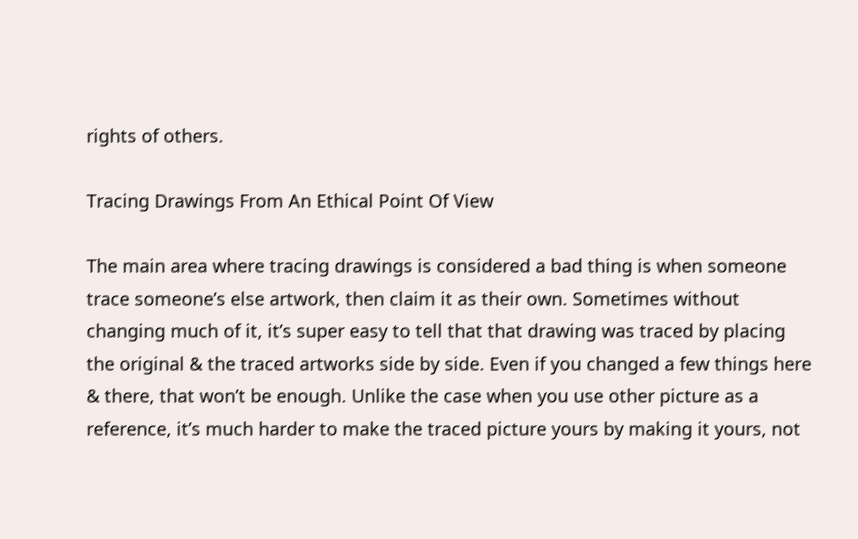rights of others.

Tracing Drawings From An Ethical Point Of View

The main area where tracing drawings is considered a bad thing is when someone trace someone’s else artwork, then claim it as their own. Sometimes without changing much of it, it’s super easy to tell that that drawing was traced by placing the original & the traced artworks side by side. Even if you changed a few things here & there, that won’t be enough. Unlike the case when you use other picture as a reference, it’s much harder to make the traced picture yours by making it yours, not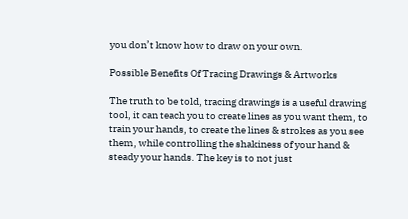you don’t know how to draw on your own.

Possible Benefits Of Tracing Drawings & Artworks

The truth to be told, tracing drawings is a useful drawing tool, it can teach you to create lines as you want them, to train your hands, to create the lines & strokes as you see them, while controlling the shakiness of your hand & steady your hands. The key is to not just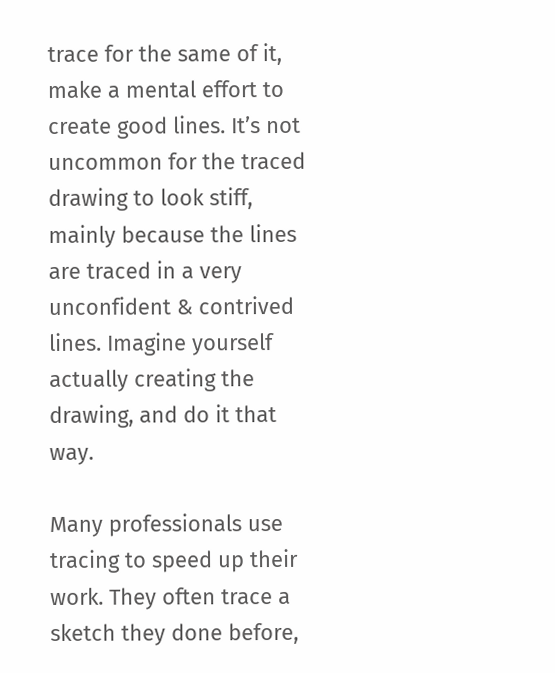trace for the same of it, make a mental effort to create good lines. It’s not uncommon for the traced drawing to look stiff, mainly because the lines are traced in a very unconfident & contrived lines. Imagine yourself actually creating the drawing, and do it that way.

Many professionals use tracing to speed up their work. They often trace a sketch they done before,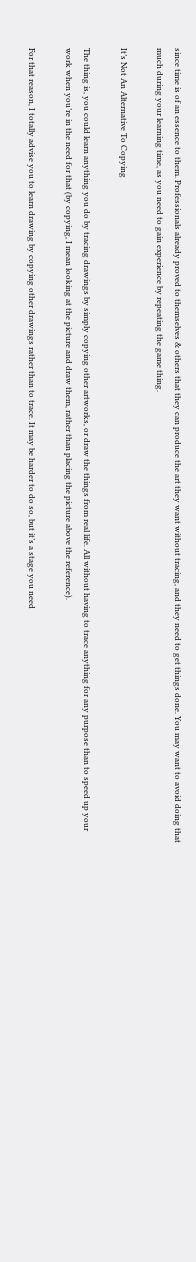since time is of an essence to them. Professionals already proved to themselves & others that they can produce the art they want without tracing, and they need to get things done. You may want to avoid doing that much during your learning time, as you need to gain experience by repeating the game thing.

It’s Not An Alternative To Copying

The thing is, you could learn anything you do by tracing drawings by simply copying other artworks, or draw the things from real life. All without having to trace anything for any purpose than to speed up your work when you’re in the need for that (by copying, I mean looking at the picture and draw them, rather than placing the picture above the reference).

For that reason, I totally advise you to learn drawing by copying other drawings rather than to trace. It may be harder to do so, but it’s a stage you need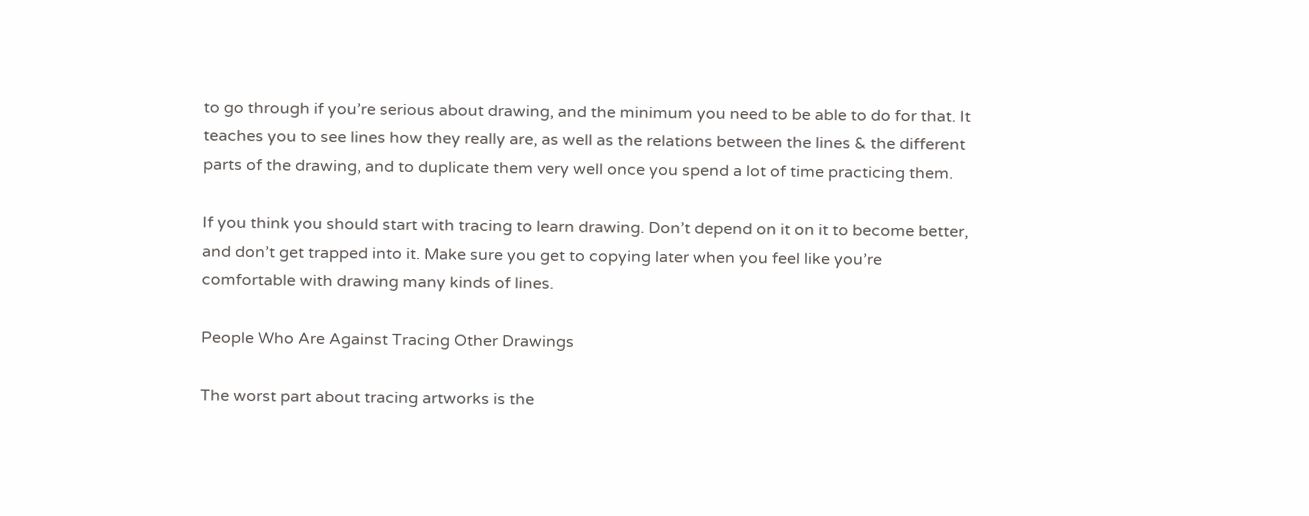to go through if you’re serious about drawing, and the minimum you need to be able to do for that. It teaches you to see lines how they really are, as well as the relations between the lines & the different parts of the drawing, and to duplicate them very well once you spend a lot of time practicing them.

If you think you should start with tracing to learn drawing. Don’t depend on it on it to become better, and don’t get trapped into it. Make sure you get to copying later when you feel like you’re comfortable with drawing many kinds of lines.

People Who Are Against Tracing Other Drawings

The worst part about tracing artworks is the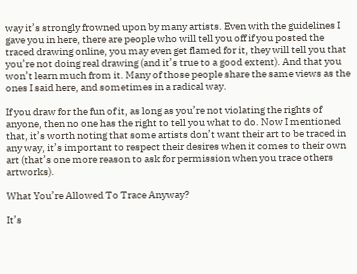way it’s strongly frowned upon by many artists. Even with the guidelines I gave you in here, there are people who will tell you off if you posted the traced drawing online, you may even get flamed for it, they will tell you that you’re not doing real drawing (and it’s true to a good extent). And that you won’t learn much from it. Many of those people share the same views as the ones I said here, and sometimes in a radical way.

If you draw for the fun of it, as long as you’re not violating the rights of anyone, then no one has the right to tell you what to do. Now I mentioned that, it’s worth noting that some artists don’t want their art to be traced in any way, it’s important to respect their desires when it comes to their own art (that’s one more reason to ask for permission when you trace others artworks).

What You’re Allowed To Trace Anyway?

It’s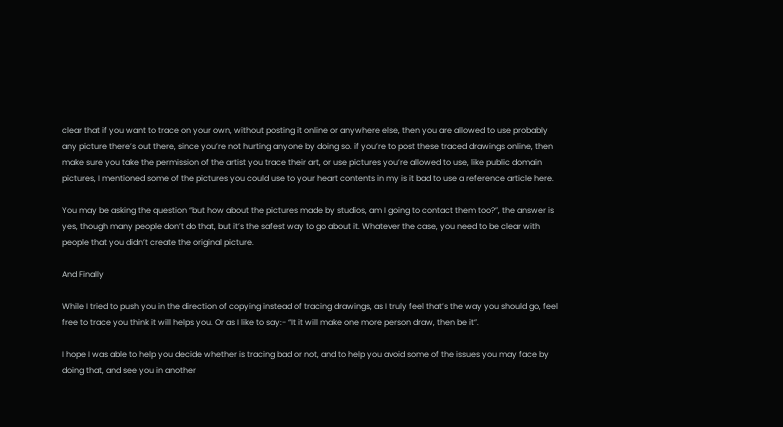clear that if you want to trace on your own, without posting it online or anywhere else, then you are allowed to use probably any picture there’s out there, since you’re not hurting anyone by doing so. if you’re to post these traced drawings online, then make sure you take the permission of the artist you trace their art, or use pictures you’re allowed to use, like public domain pictures, I mentioned some of the pictures you could use to your heart contents in my is it bad to use a reference article here.

You may be asking the question “but how about the pictures made by studios, am I going to contact them too?”, the answer is yes, though many people don’t do that, but it’s the safest way to go about it. Whatever the case, you need to be clear with people that you didn’t create the original picture.

And Finally

While I tried to push you in the direction of copying instead of tracing drawings, as I truly feel that’s the way you should go, feel free to trace you think it will helps you. Or as I like to say:- “It it will make one more person draw, then be it”.

I hope I was able to help you decide whether is tracing bad or not, and to help you avoid some of the issues you may face by doing that, and see you in another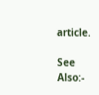article.

See Also:-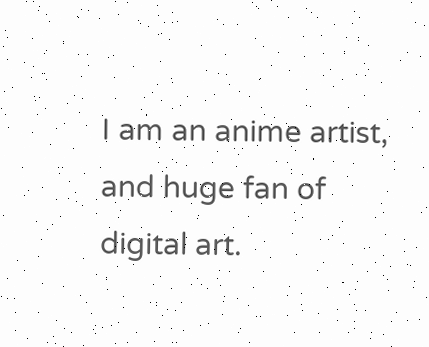I am an anime artist, and huge fan of digital art.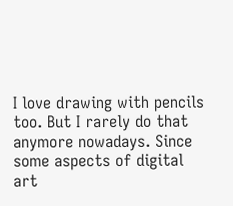I love drawing with pencils too. But I rarely do that anymore nowadays. Since some aspects of digital art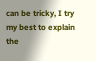can be tricky, I try my best to explain the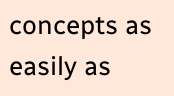concepts as easily as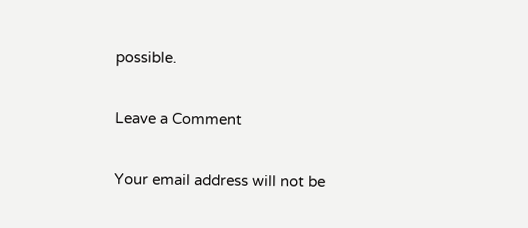possible.

Leave a Comment

Your email address will not be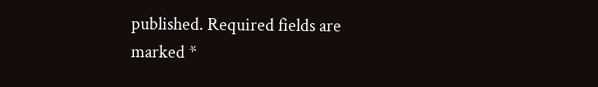published. Required fields are marked *